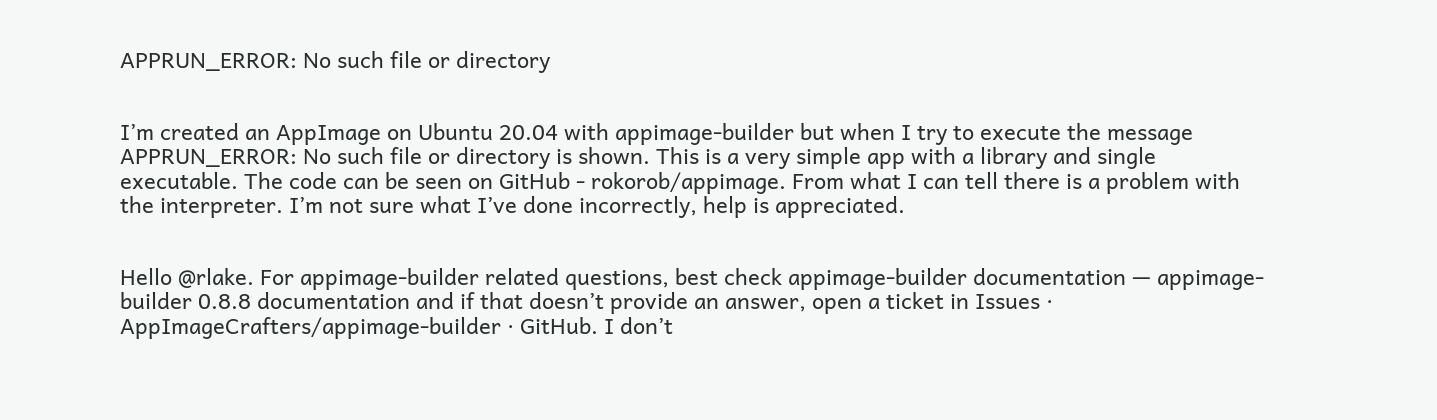APPRUN_ERROR: No such file or directory


I’m created an AppImage on Ubuntu 20.04 with appimage-builder but when I try to execute the message APPRUN_ERROR: No such file or directory is shown. This is a very simple app with a library and single executable. The code can be seen on GitHub - rokorob/appimage. From what I can tell there is a problem with the interpreter. I’m not sure what I’ve done incorrectly, help is appreciated.


Hello @rlake. For appimage-builder related questions, best check appimage-builder documentation — appimage-builder 0.8.8 documentation and if that doesn’t provide an answer, open a ticket in Issues · AppImageCrafters/appimage-builder · GitHub. I don’t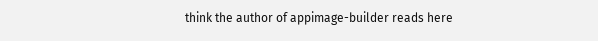think the author of appimage-builder reads here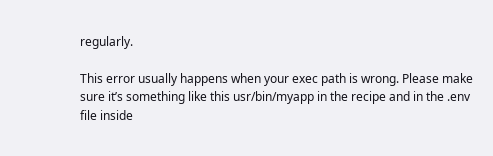regularly.

This error usually happens when your exec path is wrong. Please make sure it’s something like this usr/bin/myapp in the recipe and in the .env file inside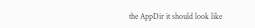the AppDir it should look like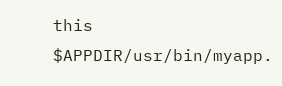this $APPDIR/usr/bin/myapp.